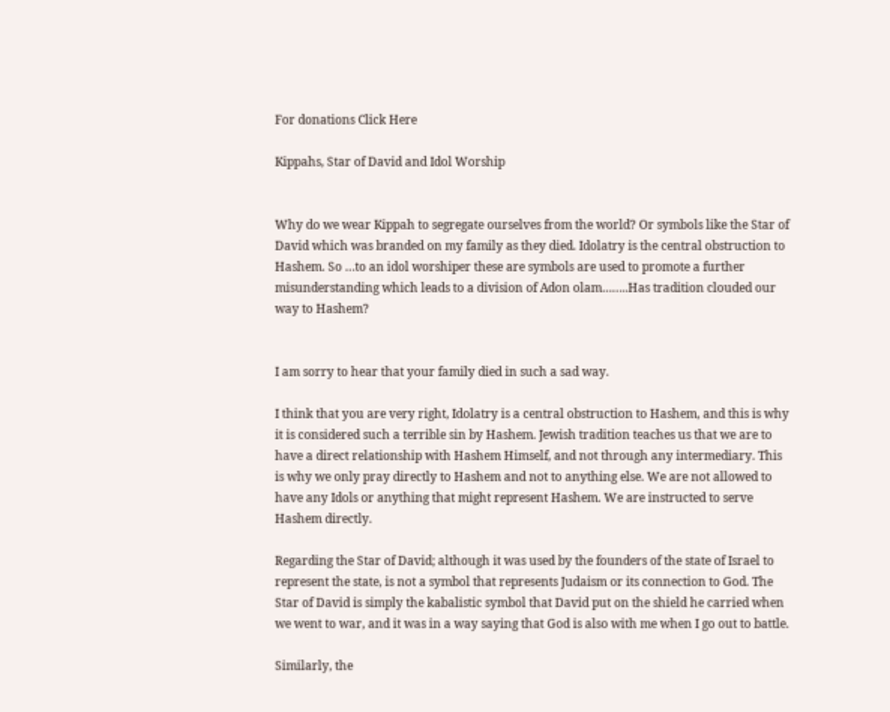For donations Click Here

Kippahs, Star of David and Idol Worship


Why do we wear Kippah to segregate ourselves from the world? Or symbols like the Star of David which was branded on my family as they died. Idolatry is the central obstruction to Hashem. So …to an idol worshiper these are symbols are used to promote a further misunderstanding which leads to a division of Adon olam……..Has tradition clouded our way to Hashem?


I am sorry to hear that your family died in such a sad way.

I think that you are very right, Idolatry is a central obstruction to Hashem, and this is why it is considered such a terrible sin by Hashem. Jewish tradition teaches us that we are to have a direct relationship with Hashem Himself, and not through any intermediary. This is why we only pray directly to Hashem and not to anything else. We are not allowed to have any Idols or anything that might represent Hashem. We are instructed to serve Hashem directly.

Regarding the Star of David; although it was used by the founders of the state of Israel to represent the state, is not a symbol that represents Judaism or its connection to God. The Star of David is simply the kabalistic symbol that David put on the shield he carried when we went to war, and it was in a way saying that God is also with me when I go out to battle.

Similarly, the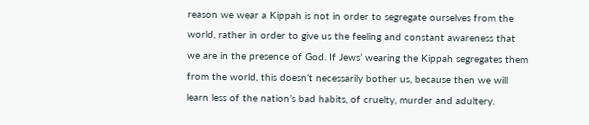reason we wear a Kippah is not in order to segregate ourselves from the world, rather in order to give us the feeling and constant awareness that we are in the presence of God. If Jews’ wearing the Kippah segregates them from the world, this doesn’t necessarily bother us, because then we will learn less of the nation’s bad habits, of cruelty, murder and adultery.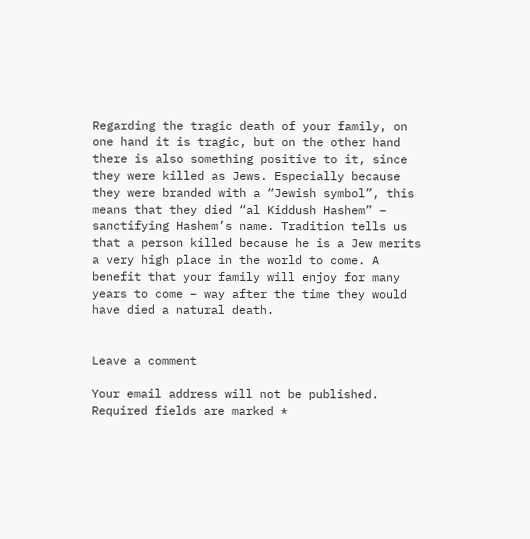Regarding the tragic death of your family, on one hand it is tragic, but on the other hand there is also something positive to it, since they were killed as Jews. Especially because they were branded with a “Jewish symbol”, this means that they died “al Kiddush Hashem” – sanctifying Hashem’s name. Tradition tells us that a person killed because he is a Jew merits a very high place in the world to come. A benefit that your family will enjoy for many years to come – way after the time they would have died a natural death.


Leave a comment

Your email address will not be published. Required fields are marked *